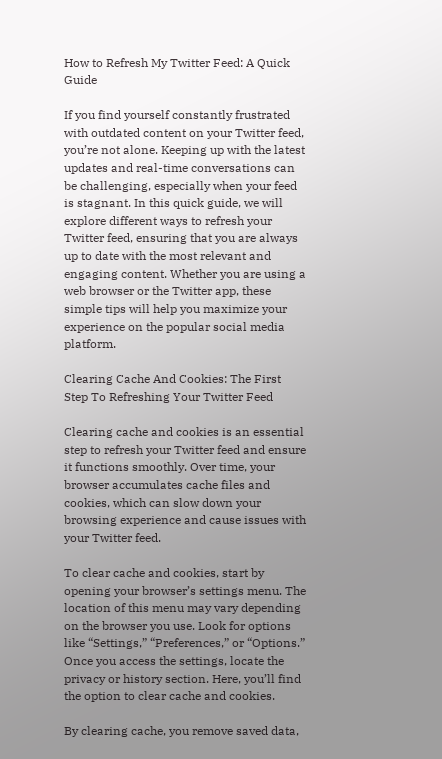How to Refresh My Twitter Feed: A Quick Guide

If you find yourself constantly frustrated with outdated content on your Twitter feed, you’re not alone. Keeping up with the latest updates and real-time conversations can be challenging, especially when your feed is stagnant. In this quick guide, we will explore different ways to refresh your Twitter feed, ensuring that you are always up to date with the most relevant and engaging content. Whether you are using a web browser or the Twitter app, these simple tips will help you maximize your experience on the popular social media platform.

Clearing Cache And Cookies: The First Step To Refreshing Your Twitter Feed

Clearing cache and cookies is an essential step to refresh your Twitter feed and ensure it functions smoothly. Over time, your browser accumulates cache files and cookies, which can slow down your browsing experience and cause issues with your Twitter feed.

To clear cache and cookies, start by opening your browser’s settings menu. The location of this menu may vary depending on the browser you use. Look for options like “Settings,” “Preferences,” or “Options.” Once you access the settings, locate the privacy or history section. Here, you’ll find the option to clear cache and cookies.

By clearing cache, you remove saved data,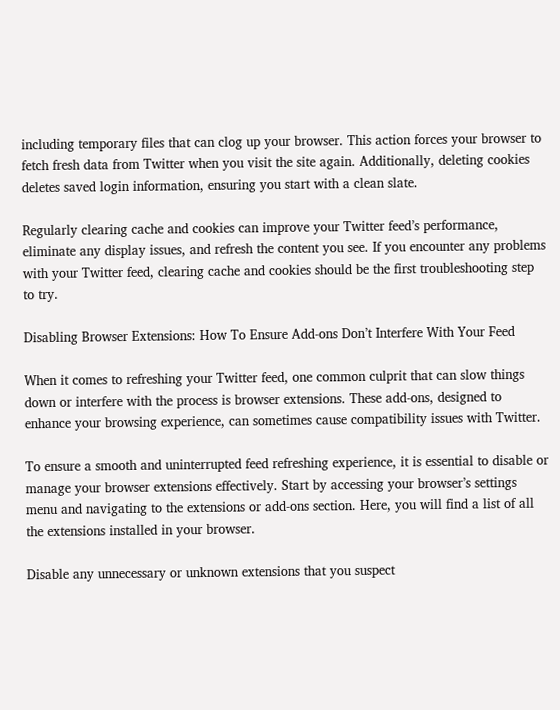including temporary files that can clog up your browser. This action forces your browser to fetch fresh data from Twitter when you visit the site again. Additionally, deleting cookies deletes saved login information, ensuring you start with a clean slate.

Regularly clearing cache and cookies can improve your Twitter feed’s performance, eliminate any display issues, and refresh the content you see. If you encounter any problems with your Twitter feed, clearing cache and cookies should be the first troubleshooting step to try.

Disabling Browser Extensions: How To Ensure Add-ons Don’t Interfere With Your Feed

When it comes to refreshing your Twitter feed, one common culprit that can slow things down or interfere with the process is browser extensions. These add-ons, designed to enhance your browsing experience, can sometimes cause compatibility issues with Twitter.

To ensure a smooth and uninterrupted feed refreshing experience, it is essential to disable or manage your browser extensions effectively. Start by accessing your browser’s settings menu and navigating to the extensions or add-ons section. Here, you will find a list of all the extensions installed in your browser.

Disable any unnecessary or unknown extensions that you suspect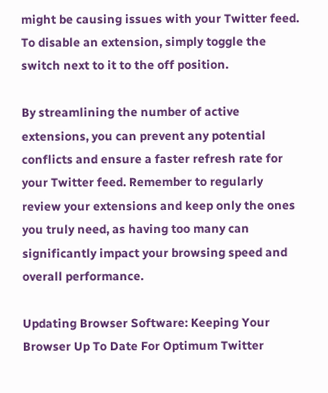might be causing issues with your Twitter feed. To disable an extension, simply toggle the switch next to it to the off position.

By streamlining the number of active extensions, you can prevent any potential conflicts and ensure a faster refresh rate for your Twitter feed. Remember to regularly review your extensions and keep only the ones you truly need, as having too many can significantly impact your browsing speed and overall performance.

Updating Browser Software: Keeping Your Browser Up To Date For Optimum Twitter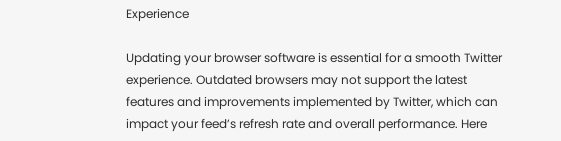Experience

Updating your browser software is essential for a smooth Twitter experience. Outdated browsers may not support the latest features and improvements implemented by Twitter, which can impact your feed’s refresh rate and overall performance. Here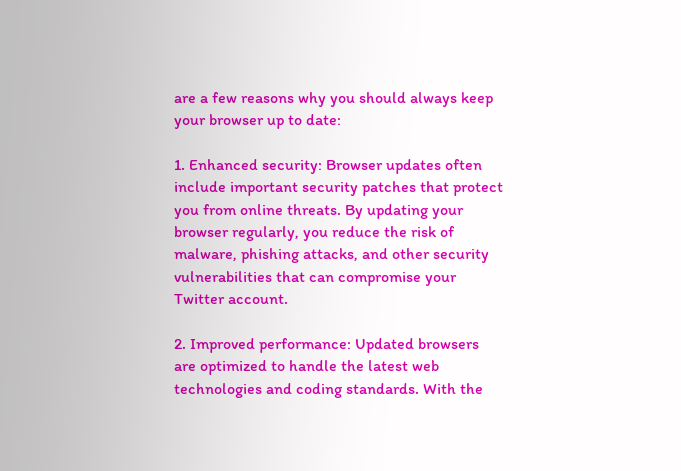are a few reasons why you should always keep your browser up to date:

1. Enhanced security: Browser updates often include important security patches that protect you from online threats. By updating your browser regularly, you reduce the risk of malware, phishing attacks, and other security vulnerabilities that can compromise your Twitter account.

2. Improved performance: Updated browsers are optimized to handle the latest web technologies and coding standards. With the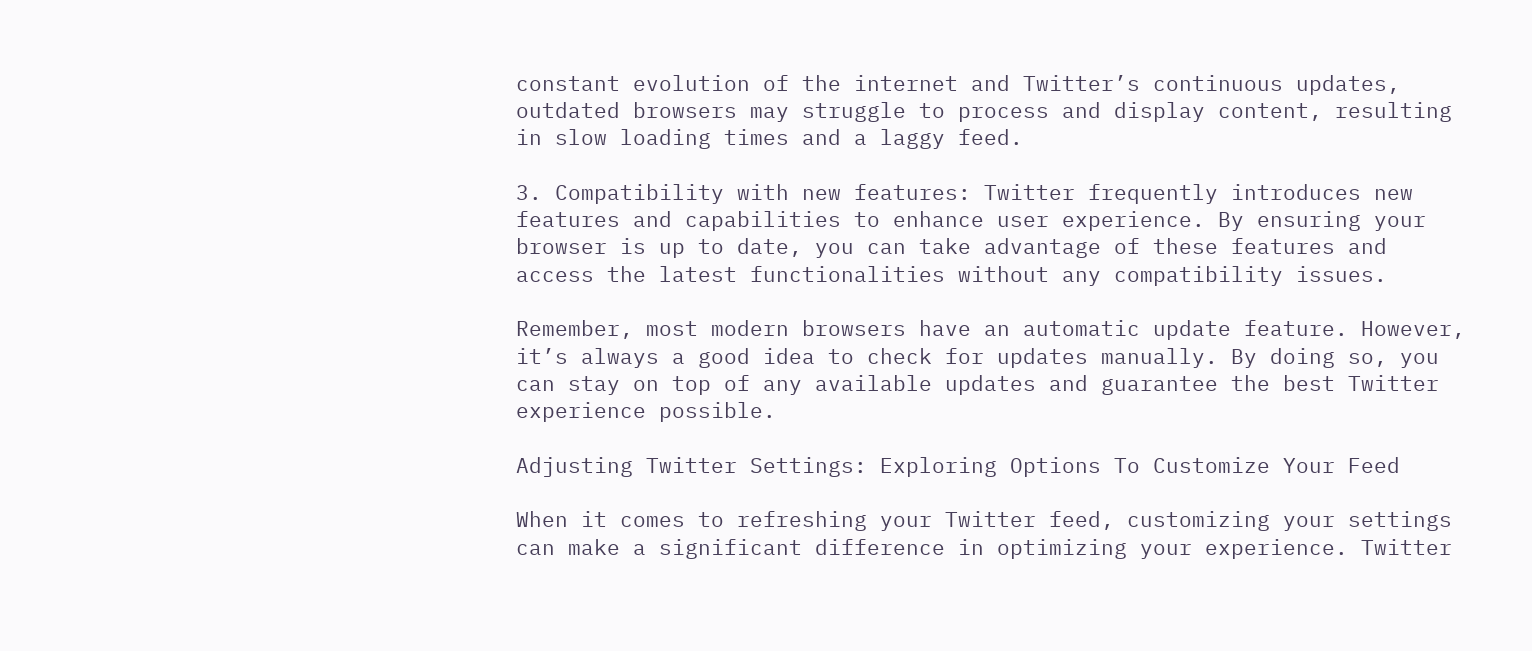constant evolution of the internet and Twitter’s continuous updates, outdated browsers may struggle to process and display content, resulting in slow loading times and a laggy feed.

3. Compatibility with new features: Twitter frequently introduces new features and capabilities to enhance user experience. By ensuring your browser is up to date, you can take advantage of these features and access the latest functionalities without any compatibility issues.

Remember, most modern browsers have an automatic update feature. However, it’s always a good idea to check for updates manually. By doing so, you can stay on top of any available updates and guarantee the best Twitter experience possible.

Adjusting Twitter Settings: Exploring Options To Customize Your Feed

When it comes to refreshing your Twitter feed, customizing your settings can make a significant difference in optimizing your experience. Twitter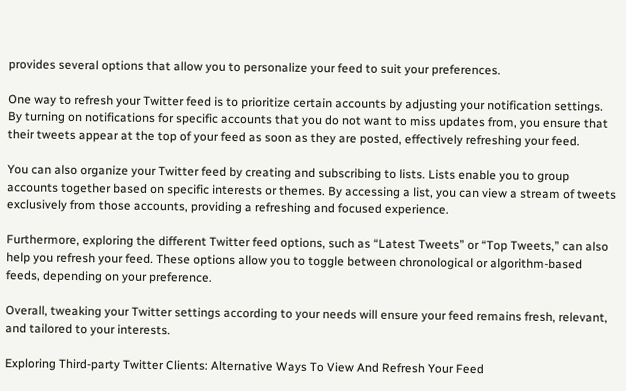provides several options that allow you to personalize your feed to suit your preferences.

One way to refresh your Twitter feed is to prioritize certain accounts by adjusting your notification settings. By turning on notifications for specific accounts that you do not want to miss updates from, you ensure that their tweets appear at the top of your feed as soon as they are posted, effectively refreshing your feed.

You can also organize your Twitter feed by creating and subscribing to lists. Lists enable you to group accounts together based on specific interests or themes. By accessing a list, you can view a stream of tweets exclusively from those accounts, providing a refreshing and focused experience.

Furthermore, exploring the different Twitter feed options, such as “Latest Tweets” or “Top Tweets,” can also help you refresh your feed. These options allow you to toggle between chronological or algorithm-based feeds, depending on your preference.

Overall, tweaking your Twitter settings according to your needs will ensure your feed remains fresh, relevant, and tailored to your interests.

Exploring Third-party Twitter Clients: Alternative Ways To View And Refresh Your Feed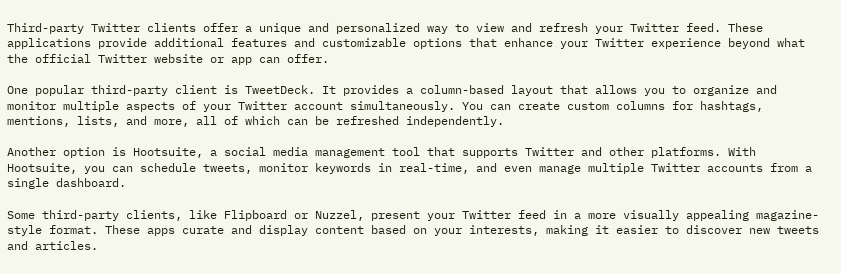Third-party Twitter clients offer a unique and personalized way to view and refresh your Twitter feed. These applications provide additional features and customizable options that enhance your Twitter experience beyond what the official Twitter website or app can offer.

One popular third-party client is TweetDeck. It provides a column-based layout that allows you to organize and monitor multiple aspects of your Twitter account simultaneously. You can create custom columns for hashtags, mentions, lists, and more, all of which can be refreshed independently.

Another option is Hootsuite, a social media management tool that supports Twitter and other platforms. With Hootsuite, you can schedule tweets, monitor keywords in real-time, and even manage multiple Twitter accounts from a single dashboard.

Some third-party clients, like Flipboard or Nuzzel, present your Twitter feed in a more visually appealing magazine-style format. These apps curate and display content based on your interests, making it easier to discover new tweets and articles.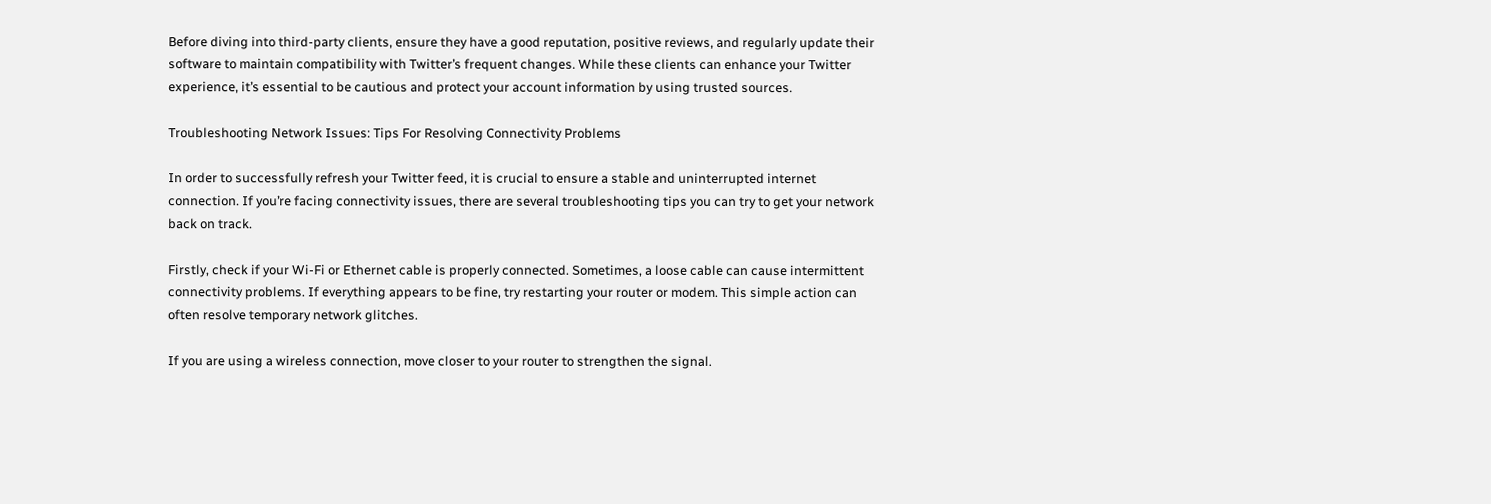Before diving into third-party clients, ensure they have a good reputation, positive reviews, and regularly update their software to maintain compatibility with Twitter’s frequent changes. While these clients can enhance your Twitter experience, it’s essential to be cautious and protect your account information by using trusted sources.

Troubleshooting Network Issues: Tips For Resolving Connectivity Problems

In order to successfully refresh your Twitter feed, it is crucial to ensure a stable and uninterrupted internet connection. If you’re facing connectivity issues, there are several troubleshooting tips you can try to get your network back on track.

Firstly, check if your Wi-Fi or Ethernet cable is properly connected. Sometimes, a loose cable can cause intermittent connectivity problems. If everything appears to be fine, try restarting your router or modem. This simple action can often resolve temporary network glitches.

If you are using a wireless connection, move closer to your router to strengthen the signal.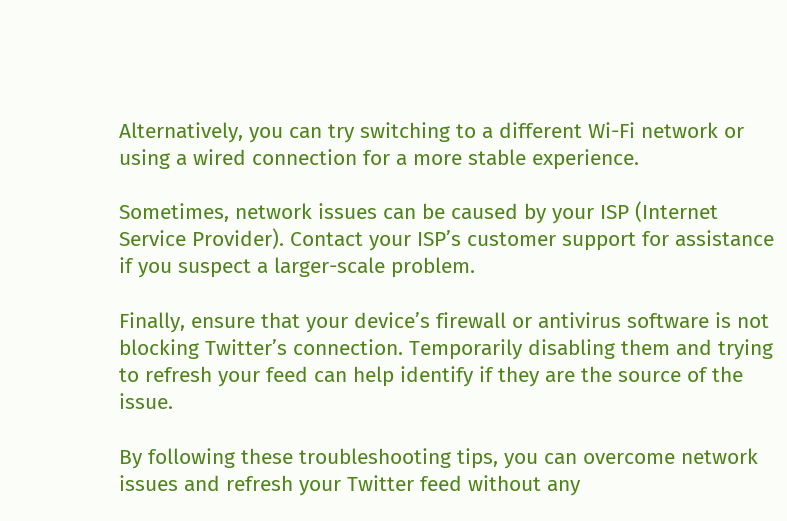Alternatively, you can try switching to a different Wi-Fi network or using a wired connection for a more stable experience.

Sometimes, network issues can be caused by your ISP (Internet Service Provider). Contact your ISP’s customer support for assistance if you suspect a larger-scale problem.

Finally, ensure that your device’s firewall or antivirus software is not blocking Twitter’s connection. Temporarily disabling them and trying to refresh your feed can help identify if they are the source of the issue.

By following these troubleshooting tips, you can overcome network issues and refresh your Twitter feed without any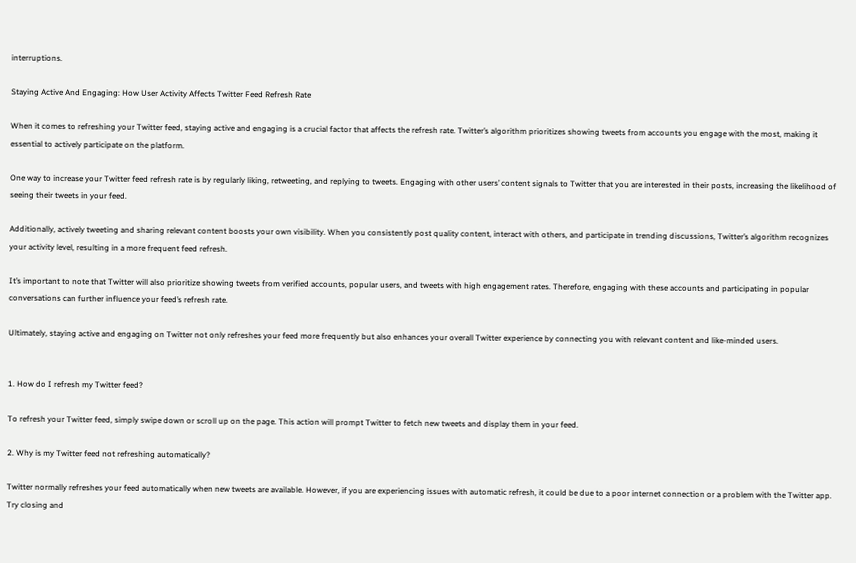interruptions.

Staying Active And Engaging: How User Activity Affects Twitter Feed Refresh Rate

When it comes to refreshing your Twitter feed, staying active and engaging is a crucial factor that affects the refresh rate. Twitter’s algorithm prioritizes showing tweets from accounts you engage with the most, making it essential to actively participate on the platform.

One way to increase your Twitter feed refresh rate is by regularly liking, retweeting, and replying to tweets. Engaging with other users’ content signals to Twitter that you are interested in their posts, increasing the likelihood of seeing their tweets in your feed.

Additionally, actively tweeting and sharing relevant content boosts your own visibility. When you consistently post quality content, interact with others, and participate in trending discussions, Twitter’s algorithm recognizes your activity level, resulting in a more frequent feed refresh.

It’s important to note that Twitter will also prioritize showing tweets from verified accounts, popular users, and tweets with high engagement rates. Therefore, engaging with these accounts and participating in popular conversations can further influence your feed’s refresh rate.

Ultimately, staying active and engaging on Twitter not only refreshes your feed more frequently but also enhances your overall Twitter experience by connecting you with relevant content and like-minded users.


1. How do I refresh my Twitter feed?

To refresh your Twitter feed, simply swipe down or scroll up on the page. This action will prompt Twitter to fetch new tweets and display them in your feed.

2. Why is my Twitter feed not refreshing automatically?

Twitter normally refreshes your feed automatically when new tweets are available. However, if you are experiencing issues with automatic refresh, it could be due to a poor internet connection or a problem with the Twitter app. Try closing and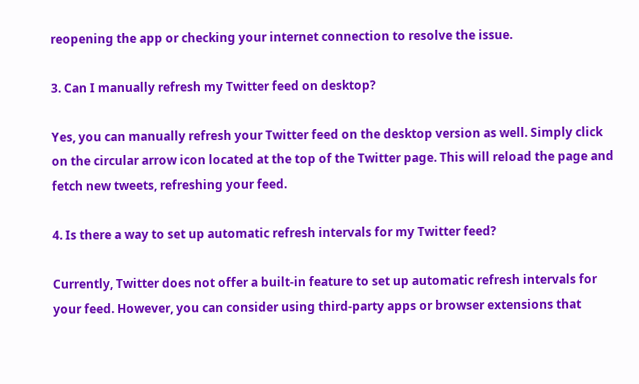reopening the app or checking your internet connection to resolve the issue.

3. Can I manually refresh my Twitter feed on desktop?

Yes, you can manually refresh your Twitter feed on the desktop version as well. Simply click on the circular arrow icon located at the top of the Twitter page. This will reload the page and fetch new tweets, refreshing your feed.

4. Is there a way to set up automatic refresh intervals for my Twitter feed?

Currently, Twitter does not offer a built-in feature to set up automatic refresh intervals for your feed. However, you can consider using third-party apps or browser extensions that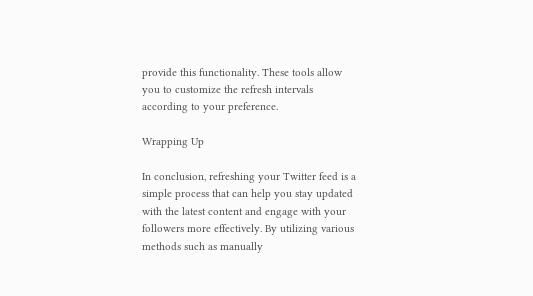provide this functionality. These tools allow you to customize the refresh intervals according to your preference.

Wrapping Up

In conclusion, refreshing your Twitter feed is a simple process that can help you stay updated with the latest content and engage with your followers more effectively. By utilizing various methods such as manually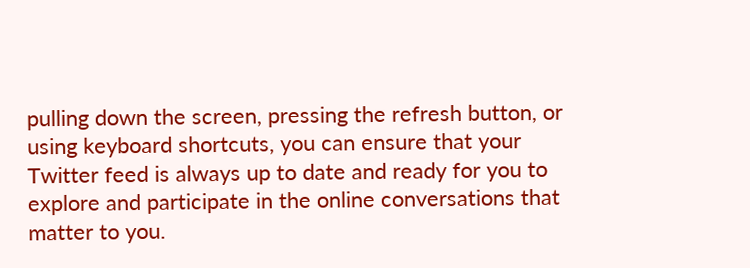pulling down the screen, pressing the refresh button, or using keyboard shortcuts, you can ensure that your Twitter feed is always up to date and ready for you to explore and participate in the online conversations that matter to you.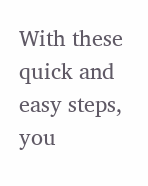With these quick and easy steps, you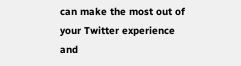can make the most out of your Twitter experience and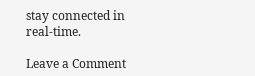stay connected in real-time.

Leave a Comment